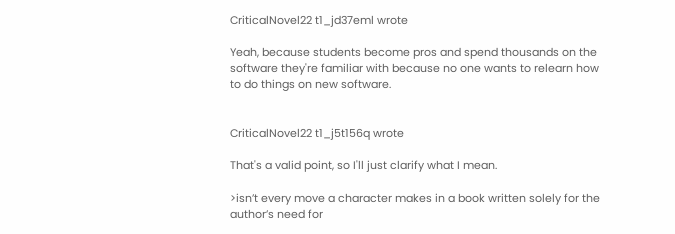CriticalNovel22 t1_jd37eml wrote

Yeah, because students become pros and spend thousands on the software they're familiar with because no one wants to relearn how to do things on new software.


CriticalNovel22 t1_j5t156q wrote

That's a valid point, so I'll just clarify what I mean.

>isn’t every move a character makes in a book written solely for the author’s need for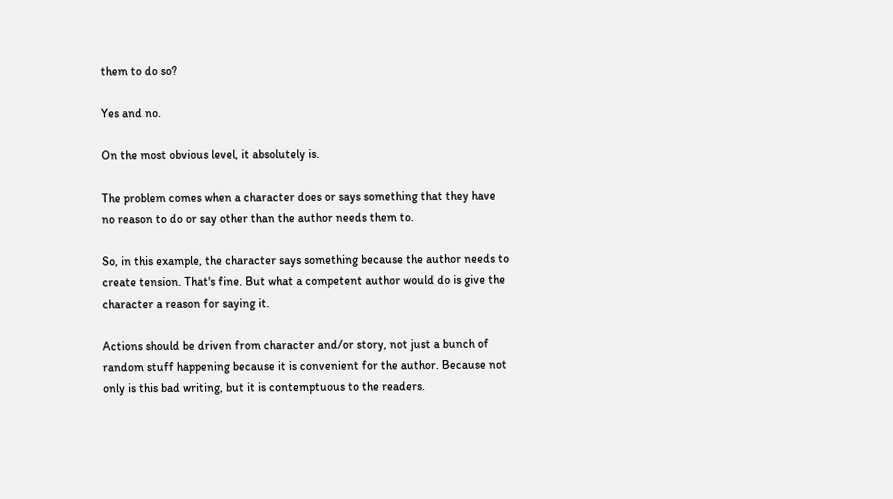them to do so?

Yes and no.

On the most obvious level, it absolutely is.

The problem comes when a character does or says something that they have no reason to do or say other than the author needs them to.

So, in this example, the character says something because the author needs to create tension. That's fine. But what a competent author would do is give the character a reason for saying it.

Actions should be driven from character and/or story, not just a bunch of random stuff happening because it is convenient for the author. Because not only is this bad writing, but it is contemptuous to the readers.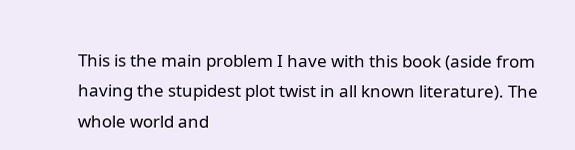This is the main problem I have with this book (aside from having the stupidest plot twist in all known literature). The whole world and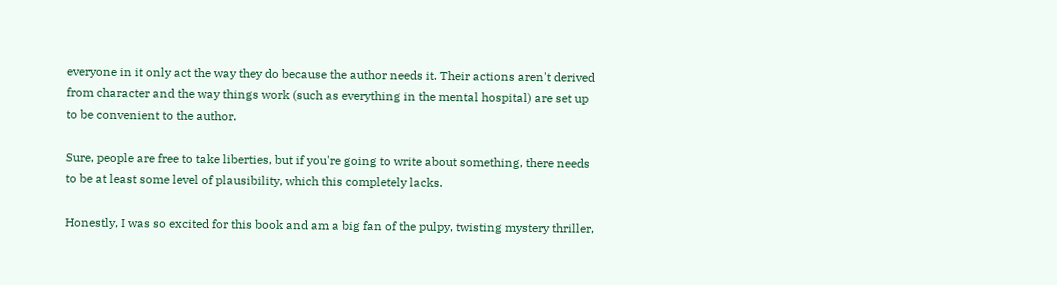everyone in it only act the way they do because the author needs it. Their actions aren't derived from character and the way things work (such as everything in the mental hospital) are set up to be convenient to the author.

Sure, people are free to take liberties, but if you're going to write about something, there needs to be at least some level of plausibility, which this completely lacks.

Honestly, I was so excited for this book and am a big fan of the pulpy, twisting mystery thriller,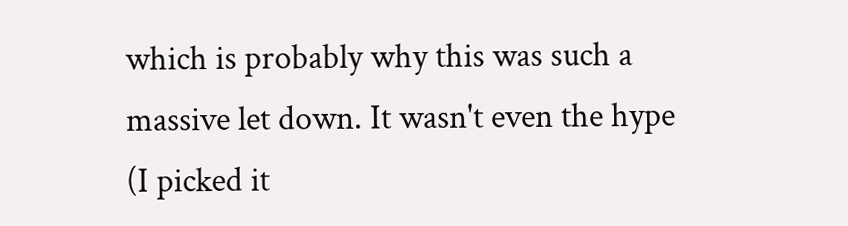which is probably why this was such a massive let down. It wasn't even the hype (I picked it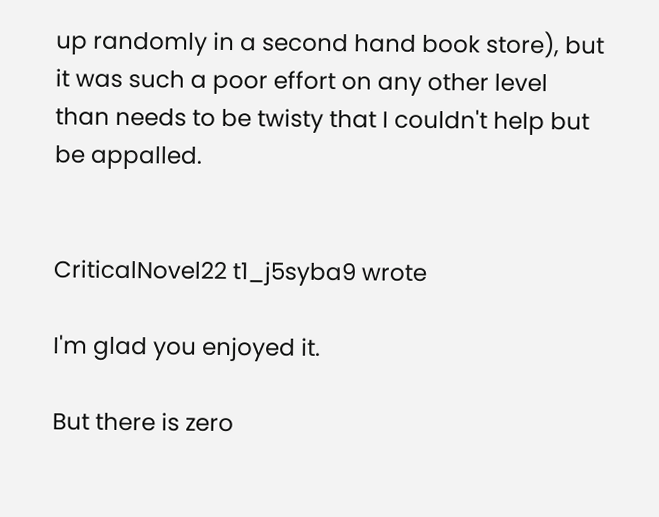up randomly in a second hand book store), but it was such a poor effort on any other level than needs to be twisty that I couldn't help but be appalled.


CriticalNovel22 t1_j5syba9 wrote

I'm glad you enjoyed it.

But there is zero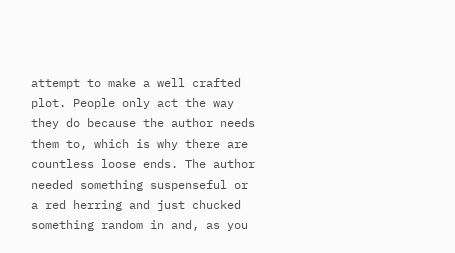attempt to make a well crafted plot. People only act the way they do because the author needs them to, which is why there are countless loose ends. The author needed something suspenseful or a red herring and just chucked something random in and, as you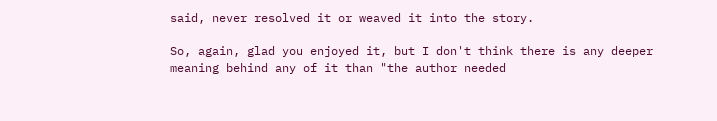said, never resolved it or weaved it into the story.

So, again, glad you enjoyed it, but I don't think there is any deeper meaning behind any of it than "the author needed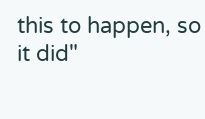this to happen, so it did"